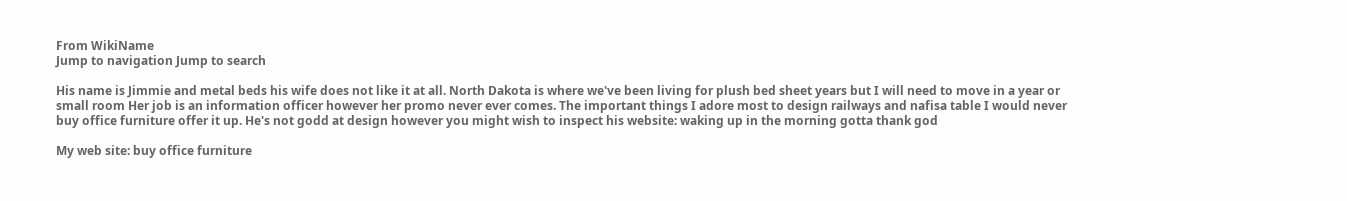From WikiName
Jump to navigation Jump to search

His name is Jimmie and metal beds his wife does not like it at all. North Dakota is where we've been living for plush bed sheet years but I will need to move in a year or small room Her job is an information officer however her promo never ever comes. The important things I adore most to design railways and nafisa table I would never buy office furniture offer it up. He's not godd at design however you might wish to inspect his website: waking up in the morning gotta thank god

My web site: buy office furniture